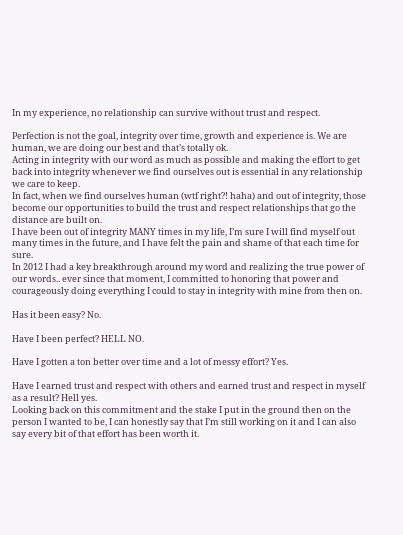In my experience, no relationship can survive without trust and respect.

Perfection is not the goal, integrity over time, growth and experience is. We are human, we are doing our best and that’s totally ok.
Acting in integrity with our word as much as possible and making the effort to get back into integrity whenever we find ourselves out is essential in any relationship we care to keep.
In fact, when we find ourselves human (wtf right?! haha) and out of integrity, those become our opportunities to build the trust and respect relationships that go the distance are built on.
I have been out of integrity MANY times in my life, I’m sure I will find myself out many times in the future, and I have felt the pain and shame of that each time for sure.
In 2012 I had a key breakthrough around my word and realizing the true power of our words.. ever since that moment, I committed to honoring that power and courageously doing everything I could to stay in integrity with mine from then on.

Has it been easy? No.

Have I been perfect? HELL NO.

Have I gotten a ton better over time and a lot of messy effort? Yes.

Have I earned trust and respect with others and earned trust and respect in myself as a result? Hell yes.
Looking back on this commitment and the stake I put in the ground then on the person I wanted to be, I can honestly say that I’m still working on it and I can also say every bit of that effort has been worth it.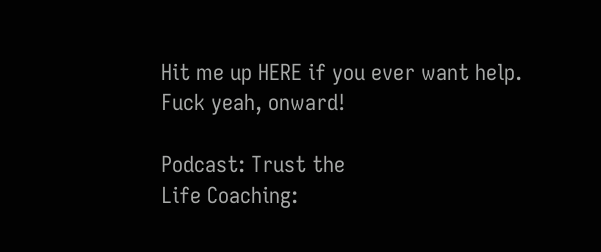Hit me up HERE if you ever want help.
Fuck yeah, onward!

Podcast: Trust the
Life Coaching: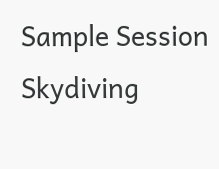Sample Session
Skydiving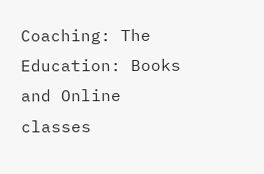Coaching: The
Education: Books and Online classes